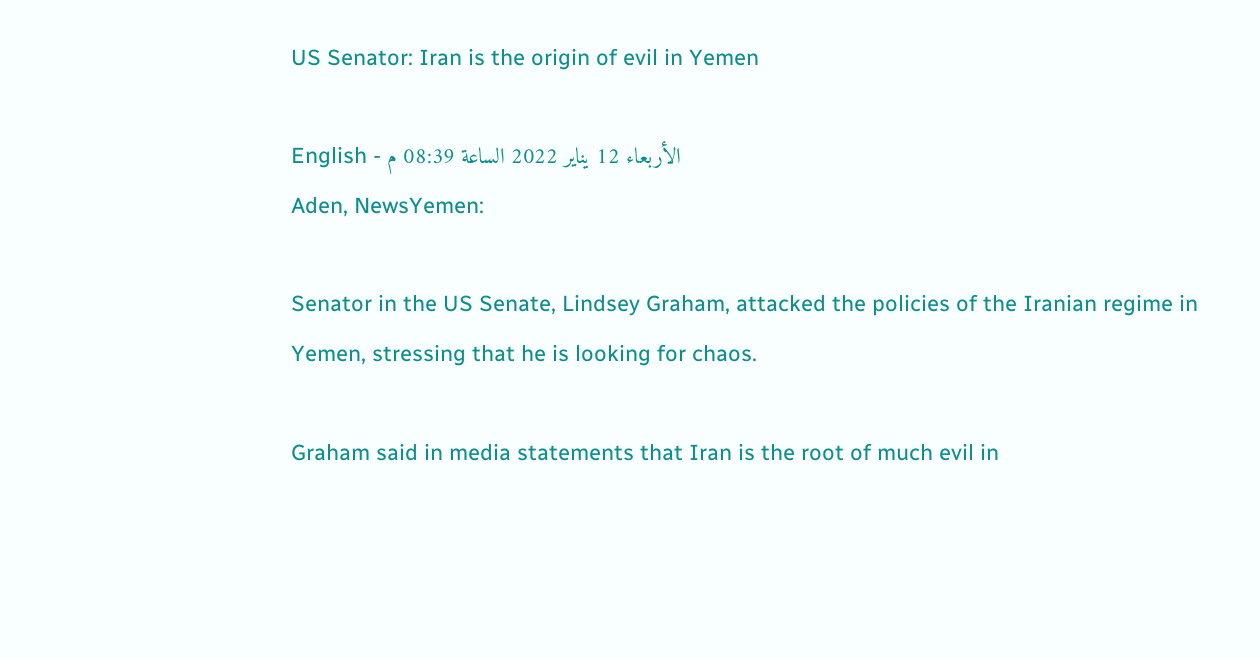US Senator: Iran is the origin of evil in Yemen

English - الأربعاء 12 يناير 2022 الساعة 08:39 م
Aden, NewsYemen:

Senator in the US Senate, Lindsey Graham, attacked the policies of the Iranian regime in Yemen, stressing that he is looking for chaos.

Graham said in media statements that Iran is the root of much evil in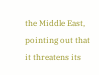the Middle East, pointing out that it threatens its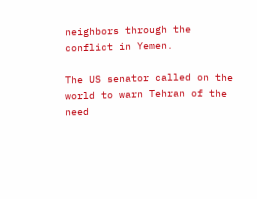neighbors through the conflict in Yemen.

The US senator called on the world to warn Tehran of the need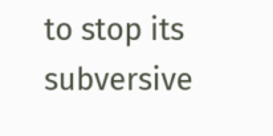to stop its subversive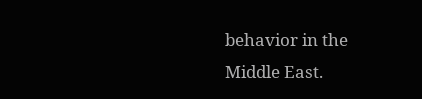behavior in the Middle East.